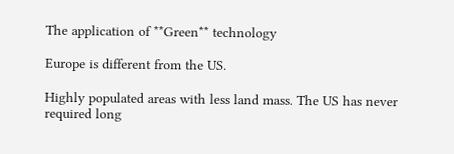The application of **Green** technology

Europe is different from the US.

Highly populated areas with less land mass. The US has never required long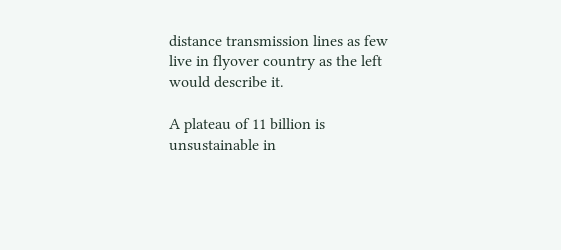distance transmission lines as few live in flyover country as the left would describe it.

A plateau of 11 billion is unsustainable in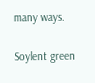many ways.

Soylent green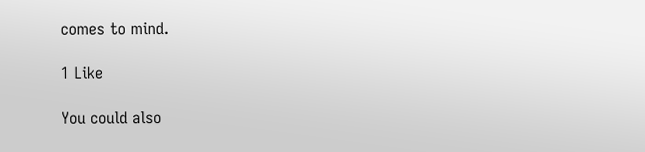comes to mind.

1 Like

You could also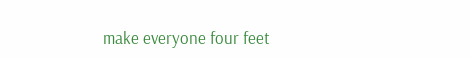make everyone four feet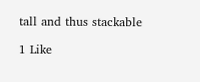tall and thus stackable

1 Like